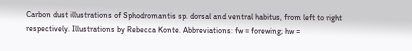Carbon dust illustrations of Sphodromantis sp. dorsal and ventral habitus, from left to right respectively. Illustrations by Rebecca Konte. Abbreviations: fw = forewing; hw =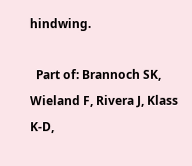hindwing.

  Part of: Brannoch SK, Wieland F, Rivera J, Klass K-D,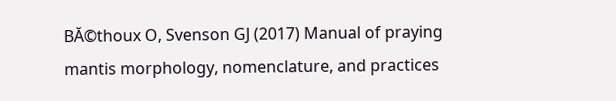BĂ©thoux O, Svenson GJ (2017) Manual of praying mantis morphology, nomenclature, and practices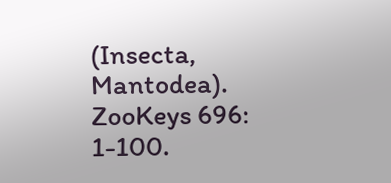(Insecta, Mantodea). ZooKeys 696: 1-100.